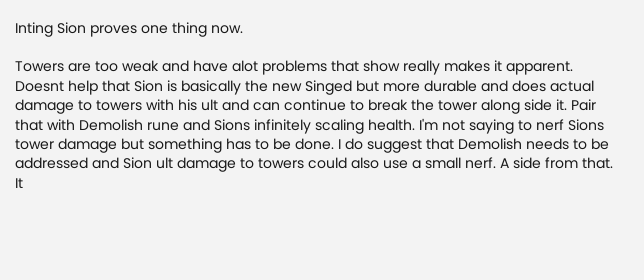Inting Sion proves one thing now.

Towers are too weak and have alot problems that show really makes it apparent. Doesnt help that Sion is basically the new Singed but more durable and does actual damage to towers with his ult and can continue to break the tower along side it. Pair that with Demolish rune and Sions infinitely scaling health. I'm not saying to nerf Sions tower damage but something has to be done. I do suggest that Demolish needs to be addressed and Sion ult damage to towers could also use a small nerf. A side from that. It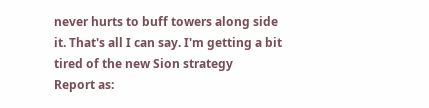never hurts to buff towers along side it. That's all I can say. I'm getting a bit tired of the new Sion strategy
Report as: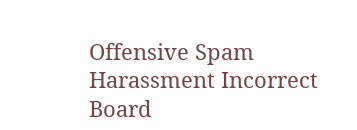Offensive Spam Harassment Incorrect Board